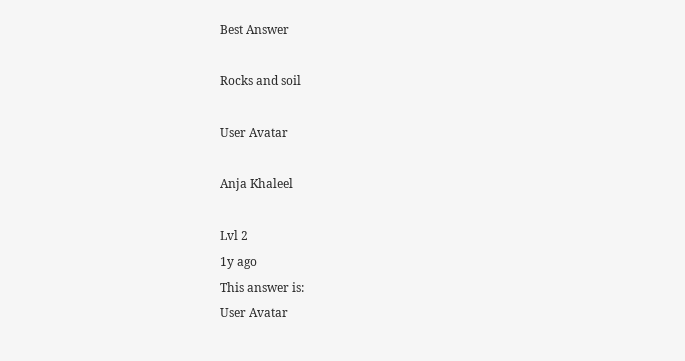Best Answer

Rocks and soil

User Avatar

Anja Khaleel

Lvl 2
1y ago
This answer is:
User Avatar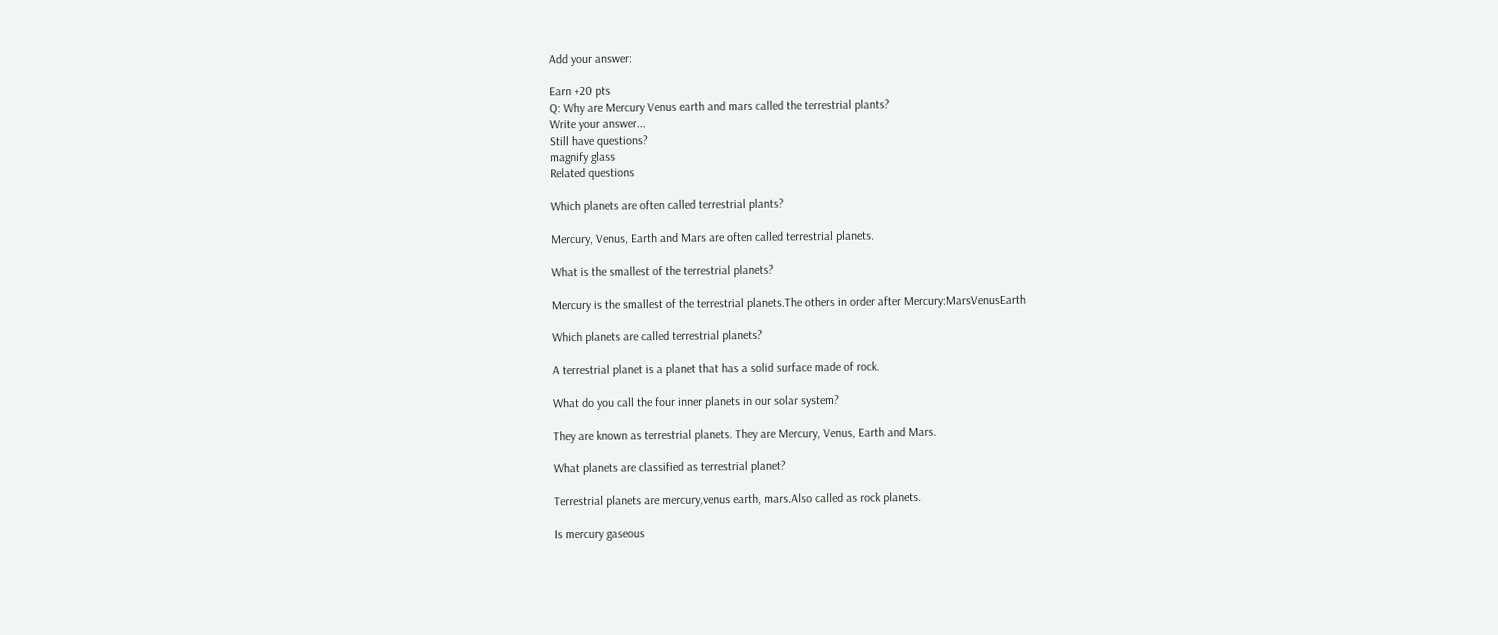Add your answer:

Earn +20 pts
Q: Why are Mercury Venus earth and mars called the terrestrial plants?
Write your answer...
Still have questions?
magnify glass
Related questions

Which planets are often called terrestrial plants?

Mercury, Venus, Earth and Mars are often called terrestrial planets.

What is the smallest of the terrestrial planets?

Mercury is the smallest of the terrestrial planets.The others in order after Mercury:MarsVenusEarth

Which planets are called terrestrial planets?

A terrestrial planet is a planet that has a solid surface made of rock.

What do you call the four inner planets in our solar system?

They are known as terrestrial planets. They are Mercury, Venus, Earth and Mars.

What planets are classified as terrestrial planet?

Terrestrial planets are mercury,venus earth, mars.Also called as rock planets.

Is mercury gaseous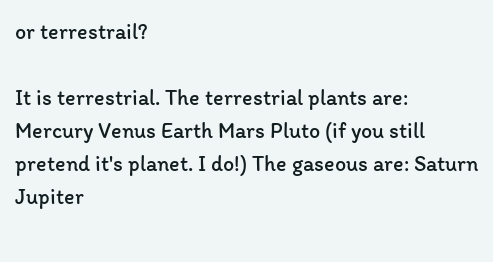or terrestrail?

It is terrestrial. The terrestrial plants are: Mercury Venus Earth Mars Pluto (if you still pretend it's planet. I do!) The gaseous are: Saturn Jupiter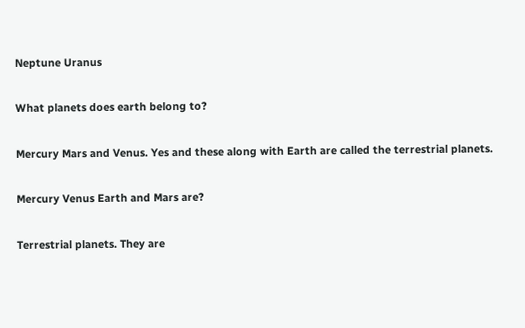Neptune Uranus

What planets does earth belong to?

Mercury Mars and Venus. Yes and these along with Earth are called the terrestrial planets.

Mercury Venus Earth and Mars are?

Terrestrial planets. They are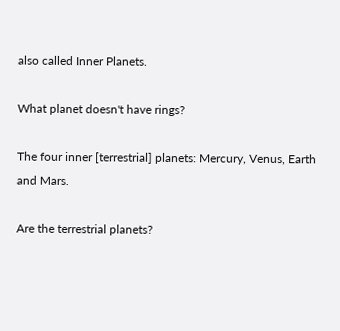also called Inner Planets.

What planet doesn't have rings?

The four inner [terrestrial] planets: Mercury, Venus, Earth and Mars.

Are the terrestrial planets?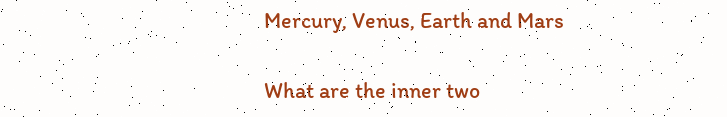Mercury, Venus, Earth and Mars

What are the inner two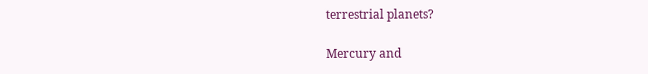terrestrial planets?

Mercury and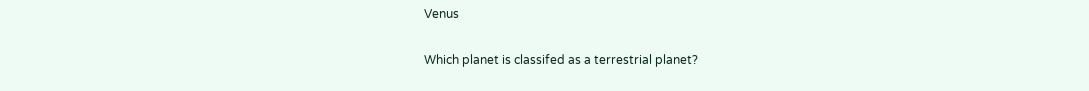Venus

Which planet is classifed as a terrestrial planet?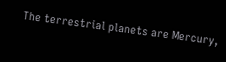The terrestrial planets are Mercury,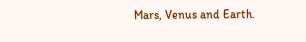Mars, Venus and Earth.